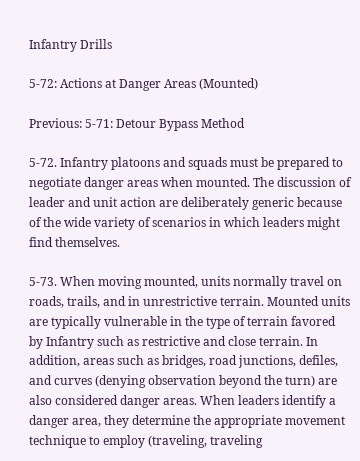Infantry Drills

5-72: Actions at Danger Areas (Mounted)

Previous: 5-71: Detour Bypass Method

5-72. Infantry platoons and squads must be prepared to negotiate danger areas when mounted. The discussion of leader and unit action are deliberately generic because of the wide variety of scenarios in which leaders might find themselves.

5-73. When moving mounted, units normally travel on roads, trails, and in unrestrictive terrain. Mounted units are typically vulnerable in the type of terrain favored by Infantry such as restrictive and close terrain. In addition, areas such as bridges, road junctions, defiles, and curves (denying observation beyond the turn) are also considered danger areas. When leaders identify a danger area, they determine the appropriate movement technique to employ (traveling, traveling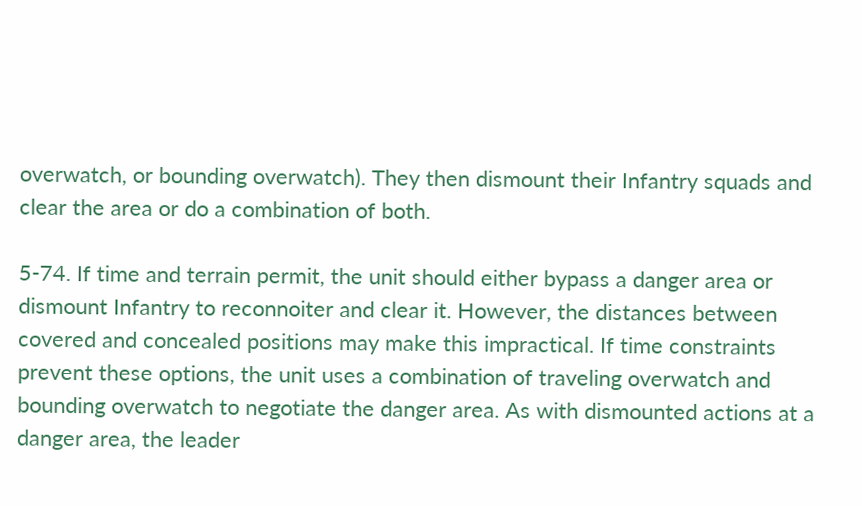overwatch, or bounding overwatch). They then dismount their Infantry squads and clear the area or do a combination of both.

5-74. If time and terrain permit, the unit should either bypass a danger area or dismount Infantry to reconnoiter and clear it. However, the distances between covered and concealed positions may make this impractical. If time constraints prevent these options, the unit uses a combination of traveling overwatch and bounding overwatch to negotiate the danger area. As with dismounted actions at a danger area, the leader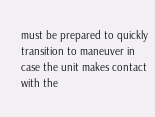must be prepared to quickly transition to maneuver in case the unit makes contact with the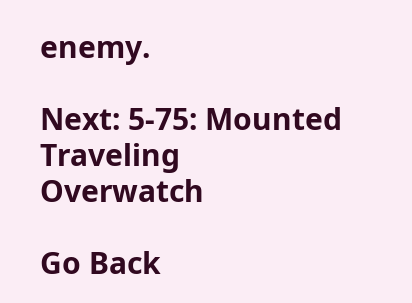enemy.

Next: 5-75: Mounted Traveling Overwatch

Go Back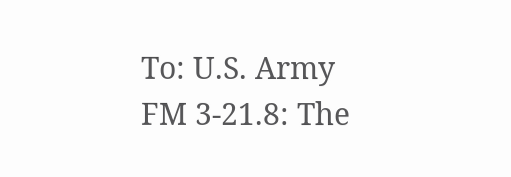To: U.S. Army FM 3-21.8: The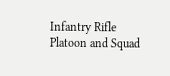Infantry Rifle Platoon and Squad